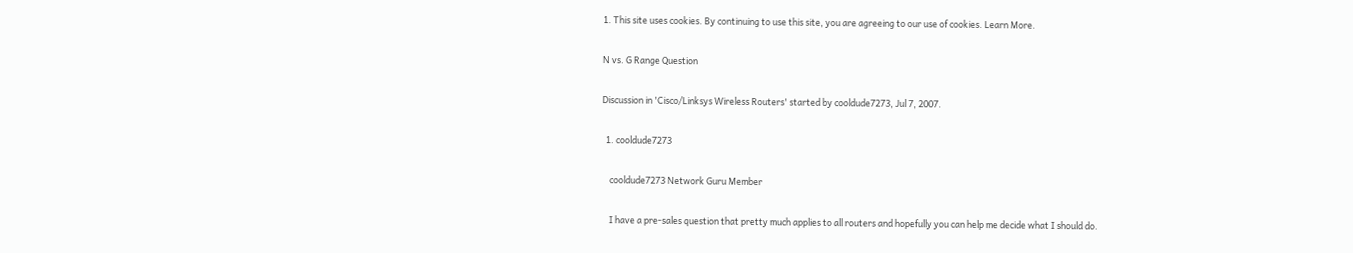1. This site uses cookies. By continuing to use this site, you are agreeing to our use of cookies. Learn More.

N vs. G Range Question

Discussion in 'Cisco/Linksys Wireless Routers' started by cooldude7273, Jul 7, 2007.

  1. cooldude7273

    cooldude7273 Network Guru Member

    I have a pre-sales question that pretty much applies to all routers and hopefully you can help me decide what I should do.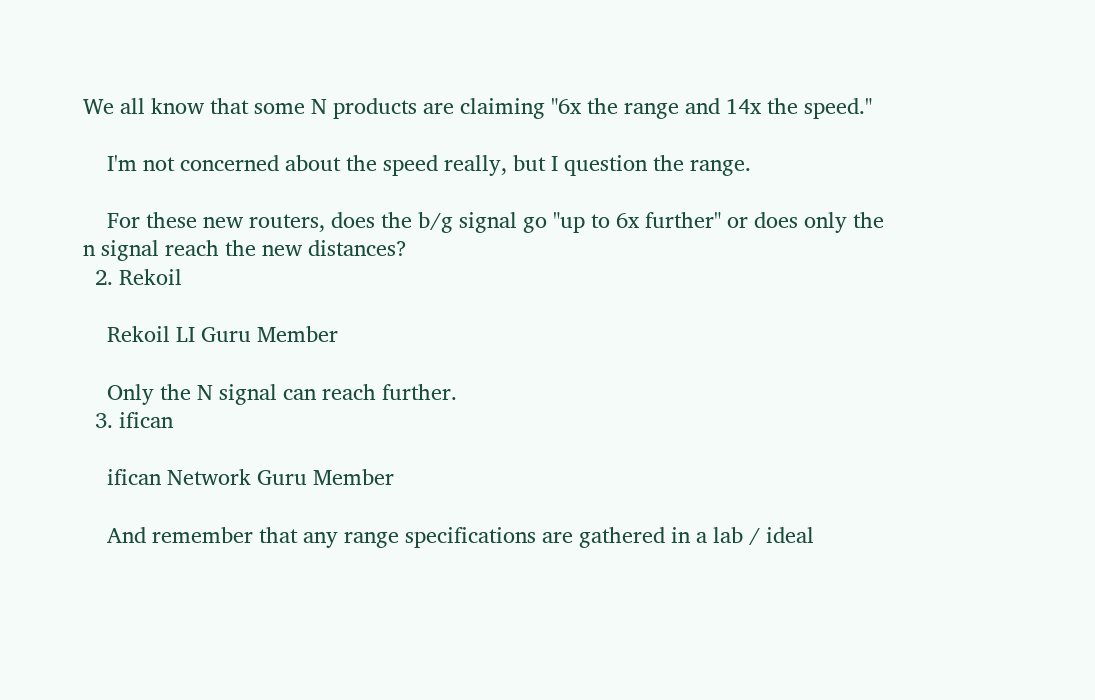We all know that some N products are claiming "6x the range and 14x the speed."

    I'm not concerned about the speed really, but I question the range.

    For these new routers, does the b/g signal go "up to 6x further" or does only the n signal reach the new distances?
  2. Rekoil

    Rekoil LI Guru Member

    Only the N signal can reach further.
  3. ifican

    ifican Network Guru Member

    And remember that any range specifications are gathered in a lab / ideal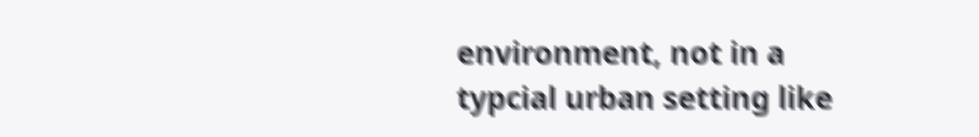environment, not in a typcial urban setting like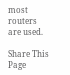most routers are used.

Share This Page